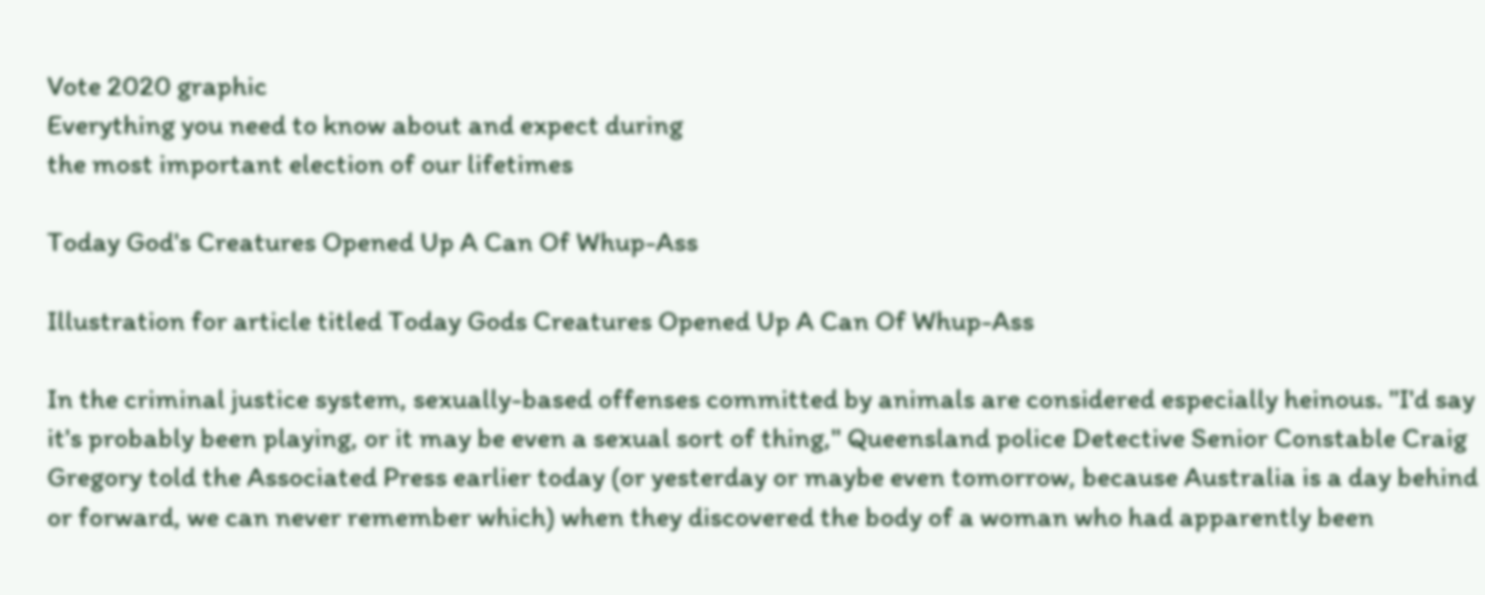Vote 2020 graphic
Everything you need to know about and expect during
the most important election of our lifetimes

Today God's Creatures Opened Up A Can Of Whup-Ass

Illustration for article titled Today Gods Creatures Opened Up A Can Of Whup-Ass

In the criminal justice system, sexually-based offenses committed by animals are considered especially heinous. "I'd say it's probably been playing, or it may be even a sexual sort of thing," Queensland police Detective Senior Constable Craig Gregory told the Associated Press earlier today (or yesterday or maybe even tomorrow, because Australia is a day behind or forward, we can never remember which) when they discovered the body of a woman who had apparently been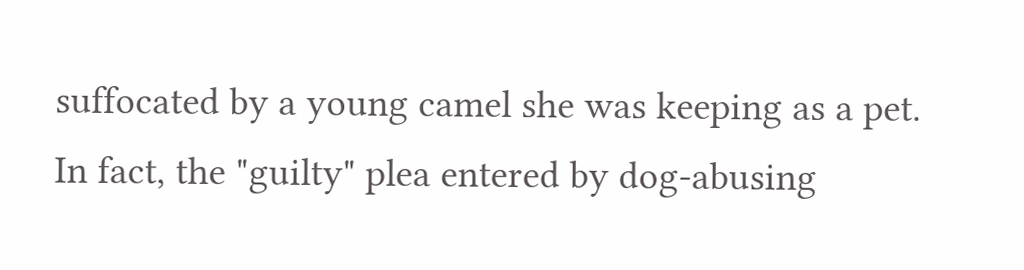suffocated by a young camel she was keeping as a pet. In fact, the "guilty" plea entered by dog-abusing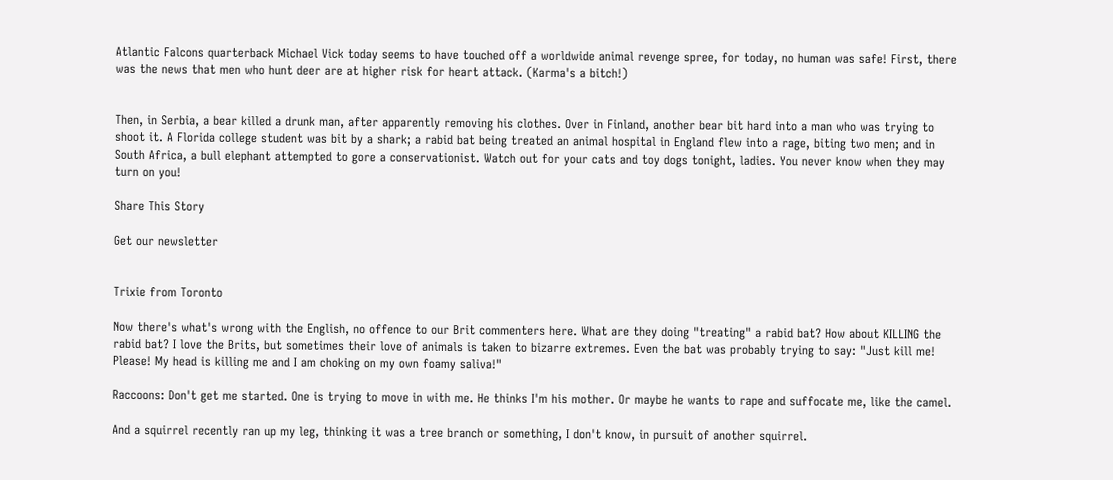Atlantic Falcons quarterback Michael Vick today seems to have touched off a worldwide animal revenge spree, for today, no human was safe! First, there was the news that men who hunt deer are at higher risk for heart attack. (Karma's a bitch!)


Then, in Serbia, a bear killed a drunk man, after apparently removing his clothes. Over in Finland, another bear bit hard into a man who was trying to shoot it. A Florida college student was bit by a shark; a rabid bat being treated an animal hospital in England flew into a rage, biting two men; and in South Africa, a bull elephant attempted to gore a conservationist. Watch out for your cats and toy dogs tonight, ladies. You never know when they may turn on you!

Share This Story

Get our newsletter


Trixie from Toronto

Now there's what's wrong with the English, no offence to our Brit commenters here. What are they doing "treating" a rabid bat? How about KILLING the rabid bat? I love the Brits, but sometimes their love of animals is taken to bizarre extremes. Even the bat was probably trying to say: "Just kill me! Please! My head is killing me and I am choking on my own foamy saliva!"

Raccoons: Don't get me started. One is trying to move in with me. He thinks I'm his mother. Or maybe he wants to rape and suffocate me, like the camel.

And a squirrel recently ran up my leg, thinking it was a tree branch or something, I don't know, in pursuit of another squirrel.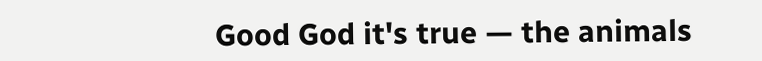Good God it's true — the animals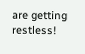are getting restless!